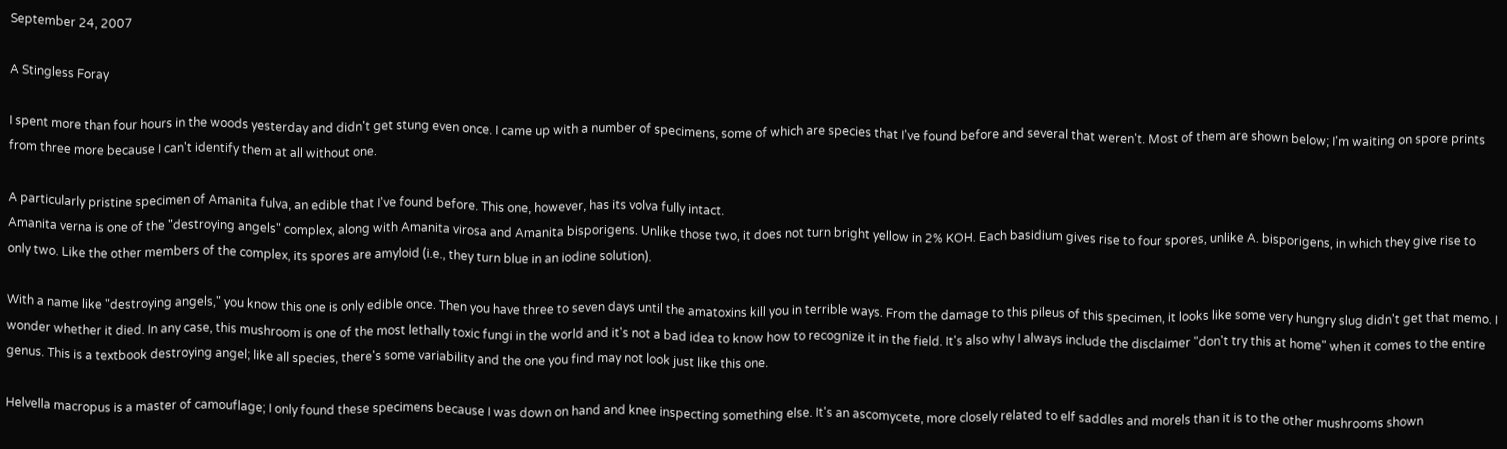September 24, 2007

A Stingless Foray

I spent more than four hours in the woods yesterday and didn't get stung even once. I came up with a number of specimens, some of which are species that I've found before and several that weren't. Most of them are shown below; I'm waiting on spore prints from three more because I can't identify them at all without one.

A particularly pristine specimen of Amanita fulva, an edible that I've found before. This one, however, has its volva fully intact.
Amanita verna is one of the "destroying angels" complex, along with Amanita virosa and Amanita bisporigens. Unlike those two, it does not turn bright yellow in 2% KOH. Each basidium gives rise to four spores, unlike A. bisporigens, in which they give rise to only two. Like the other members of the complex, its spores are amyloid (i.e., they turn blue in an iodine solution).

With a name like "destroying angels," you know this one is only edible once. Then you have three to seven days until the amatoxins kill you in terrible ways. From the damage to this pileus of this specimen, it looks like some very hungry slug didn't get that memo. I wonder whether it died. In any case, this mushroom is one of the most lethally toxic fungi in the world and it's not a bad idea to know how to recognize it in the field. It's also why I always include the disclaimer "don't try this at home" when it comes to the entire genus. This is a textbook destroying angel; like all species, there's some variability and the one you find may not look just like this one.

Helvella macropus is a master of camouflage; I only found these specimens because I was down on hand and knee inspecting something else. It's an ascomycete, more closely related to elf saddles and morels than it is to the other mushrooms shown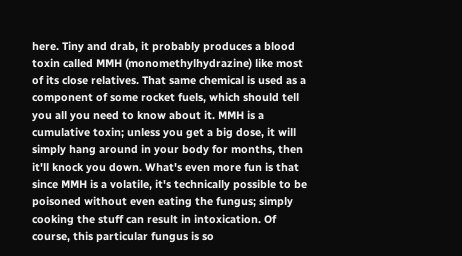here. Tiny and drab, it probably produces a blood toxin called MMH (monomethylhydrazine) like most of its close relatives. That same chemical is used as a component of some rocket fuels, which should tell you all you need to know about it. MMH is a cumulative toxin; unless you get a big dose, it will simply hang around in your body for months, then it'll knock you down. What's even more fun is that since MMH is a volatile, it's technically possible to be poisoned without even eating the fungus; simply cooking the stuff can result in intoxication. Of course, this particular fungus is so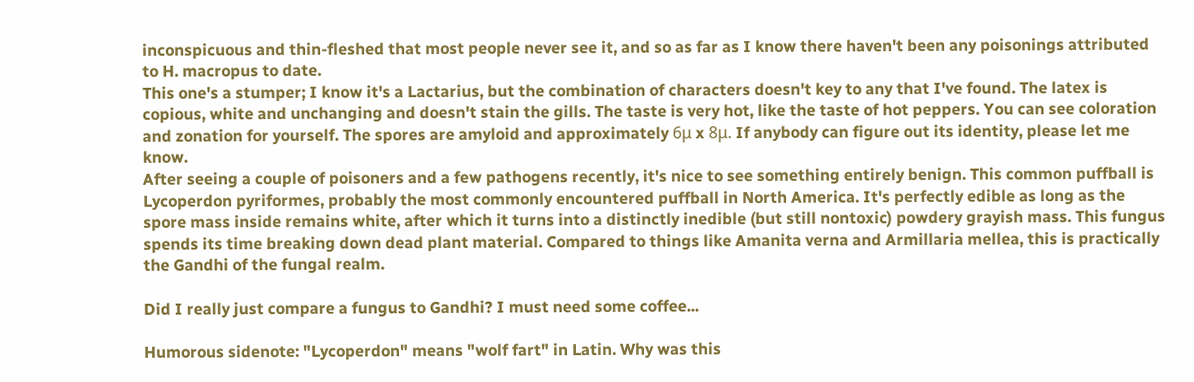inconspicuous and thin-fleshed that most people never see it, and so as far as I know there haven't been any poisonings attributed to H. macropus to date.
This one's a stumper; I know it's a Lactarius, but the combination of characters doesn't key to any that I've found. The latex is copious, white and unchanging and doesn't stain the gills. The taste is very hot, like the taste of hot peppers. You can see coloration and zonation for yourself. The spores are amyloid and approximately 6μ x 8μ. If anybody can figure out its identity, please let me know.
After seeing a couple of poisoners and a few pathogens recently, it's nice to see something entirely benign. This common puffball is Lycoperdon pyriformes, probably the most commonly encountered puffball in North America. It's perfectly edible as long as the spore mass inside remains white, after which it turns into a distinctly inedible (but still nontoxic) powdery grayish mass. This fungus spends its time breaking down dead plant material. Compared to things like Amanita verna and Armillaria mellea, this is practically the Gandhi of the fungal realm.

Did I really just compare a fungus to Gandhi? I must need some coffee...

Humorous sidenote: "Lycoperdon" means "wolf fart" in Latin. Why was this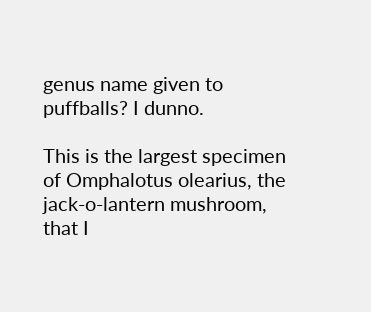genus name given to puffballs? I dunno.

This is the largest specimen of Omphalotus olearius, the jack-o-lantern mushroom, that I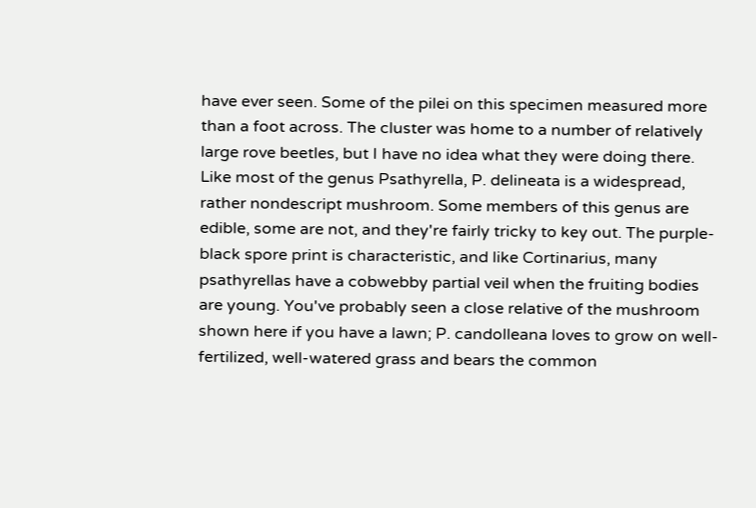have ever seen. Some of the pilei on this specimen measured more than a foot across. The cluster was home to a number of relatively large rove beetles, but I have no idea what they were doing there.
Like most of the genus Psathyrella, P. delineata is a widespread, rather nondescript mushroom. Some members of this genus are edible, some are not, and they're fairly tricky to key out. The purple-black spore print is characteristic, and like Cortinarius, many psathyrellas have a cobwebby partial veil when the fruiting bodies are young. You've probably seen a close relative of the mushroom shown here if you have a lawn; P. candolleana loves to grow on well-fertilized, well-watered grass and bears the common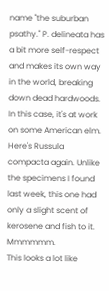name "the suburban psathy." P. delineata has a bit more self-respect and makes its own way in the world, breaking down dead hardwoods. In this case, it's at work on some American elm.
Here's Russula compacta again. Unlike the specimens I found last week, this one had only a slight scent of kerosene and fish to it. Mmmmmm.
This looks a lot like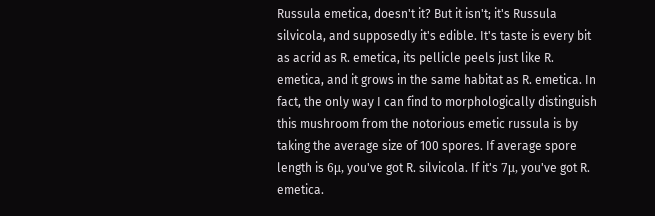Russula emetica, doesn't it? But it isn't; it's Russula silvicola, and supposedly it's edible. It's taste is every bit as acrid as R. emetica, its pellicle peels just like R. emetica, and it grows in the same habitat as R. emetica. In fact, the only way I can find to morphologically distinguish this mushroom from the notorious emetic russula is by taking the average size of 100 spores. If average spore length is 6μ, you've got R. silvicola. If it's 7μ, you've got R. emetica.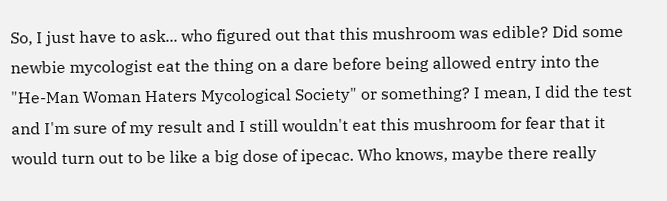So, I just have to ask... who figured out that this mushroom was edible? Did some newbie mycologist eat the thing on a dare before being allowed entry into the "He-Man Woman Haters Mycological Society" or something? I mean, I did the test and I'm sure of my result and I still wouldn't eat this mushroom for fear that it would turn out to be like a big dose of ipecac. Who knows, maybe there really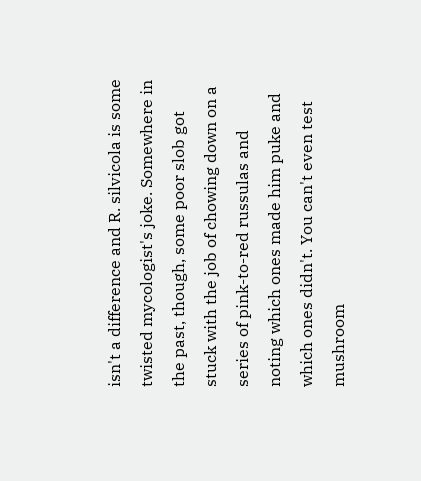isn't a difference and R. silvicola is some twisted mycologist's joke. Somewhere in the past, though, some poor slob got stuck with the job of chowing down on a series of pink-to-red russulas and noting which ones made him puke and which ones didn't. You can't even test mushroom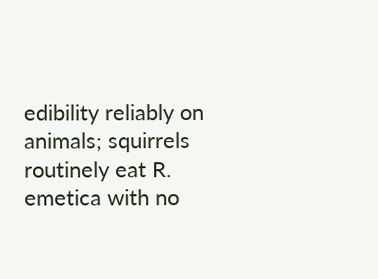edibility reliably on animals; squirrels routinely eat R. emetica with no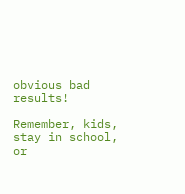obvious bad results!

Remember, kids, stay in school, or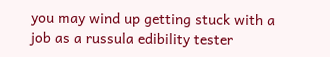you may wind up getting stuck with a job as a russula edibility tester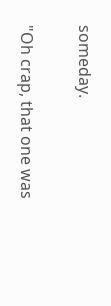someday.

"Oh crap, that one was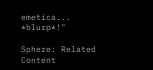emetica... *blurp*!"

Sphere: Related Content